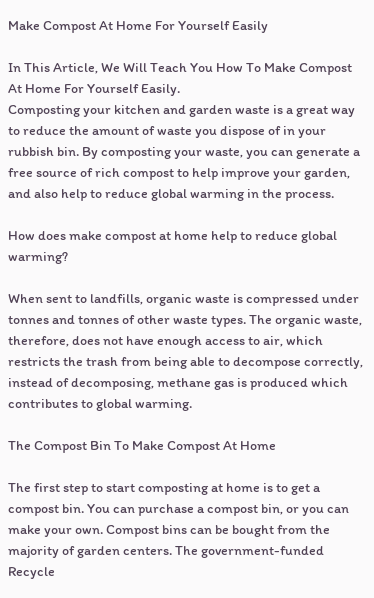Make Compost At Home For Yourself Easily

In This Article, We Will Teach You How To Make Compost At Home For Yourself Easily.
Composting your kitchen and garden waste is a great way to reduce the amount of waste you dispose of in your rubbish bin. By composting your waste, you can generate a free source of rich compost to help improve your garden, and also help to reduce global warming in the process.

How does make compost at home help to reduce global warming?

When sent to landfills, organic waste is compressed under tonnes and tonnes of other waste types. The organic waste, therefore, does not have enough access to air, which restricts the trash from being able to decompose correctly, instead of decomposing, methane gas is produced which contributes to global warming.

The Compost Bin To Make Compost At Home

The first step to start composting at home is to get a compost bin. You can purchase a compost bin, or you can make your own. Compost bins can be bought from the majority of garden centers. The government-funded Recycle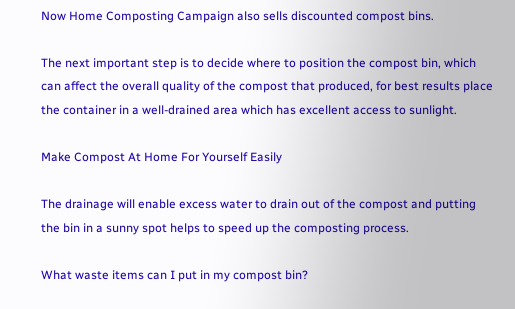Now Home Composting Campaign also sells discounted compost bins.

The next important step is to decide where to position the compost bin, which can affect the overall quality of the compost that produced, for best results place the container in a well-drained area which has excellent access to sunlight.

Make Compost At Home For Yourself Easily

The drainage will enable excess water to drain out of the compost and putting the bin in a sunny spot helps to speed up the composting process.

What waste items can I put in my compost bin?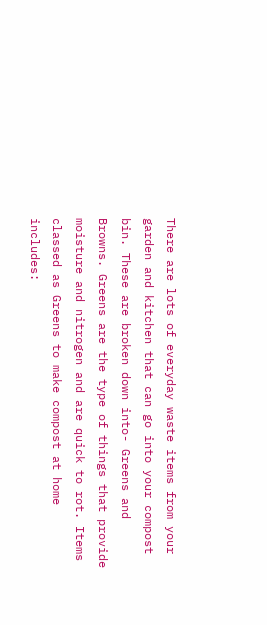There are lots of everyday waste items from your garden and kitchen that can go into your compost bin. These are broken down into- Greens and Browns. Greens are the type of things that provide moisture and nitrogen and are quick to rot. Items classed as Greens to make compost at home includes: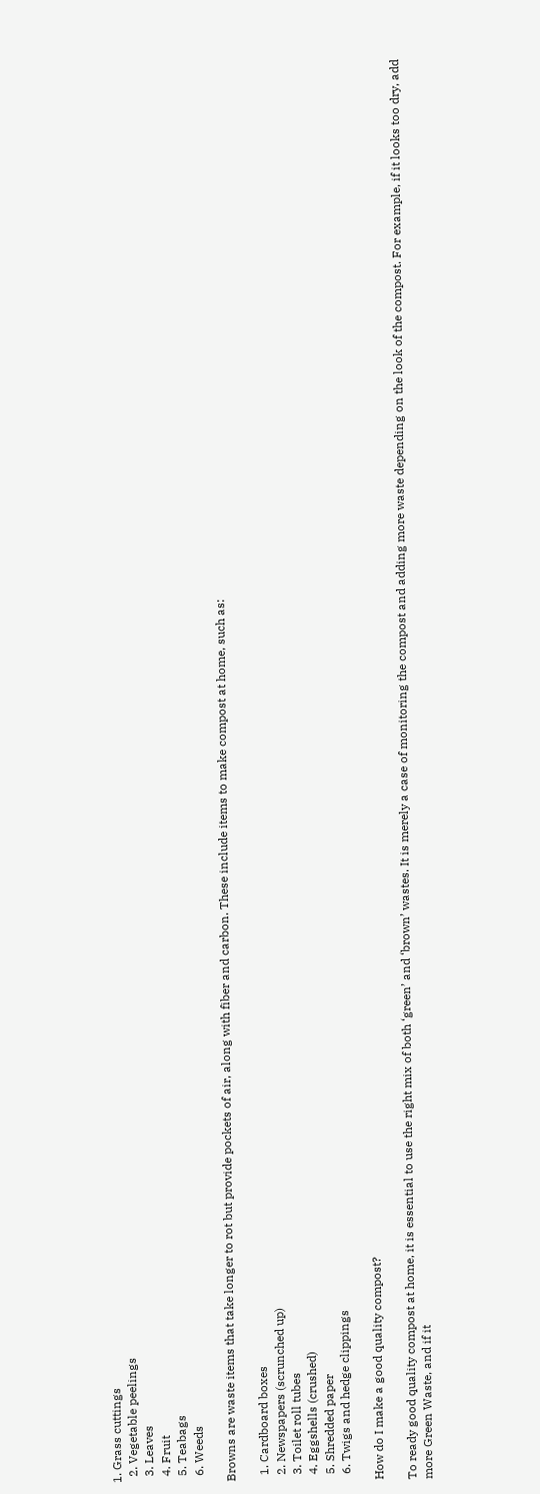1. Grass cuttings
  2. Vegetable peelings
  3. Leaves
  4. Fruit
  5. Teabags
  6. Weeds

Browns are waste items that take longer to rot but provide pockets of air, along with fiber and carbon. These include items to make compost at home, such as:

  1. Cardboard boxes
  2. Newspapers (scrunched up)
  3. Toilet roll tubes
  4. Eggshells (crushed)
  5. Shredded paper
  6. Twigs and hedge clippings

How do I make a good quality compost?

To ready good quality compost at home, it is essential to use the right mix of both ‘green’ and ‘brown’ wastes. It is merely a case of monitoring the compost and adding more waste depending on the look of the compost. For example, if it looks too dry, add more Green Waste, and if it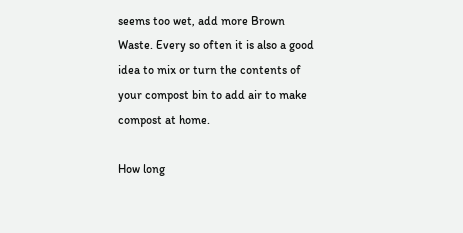seems too wet, add more Brown Waste. Every so often it is also a good idea to mix or turn the contents of your compost bin to add air to make compost at home.

How long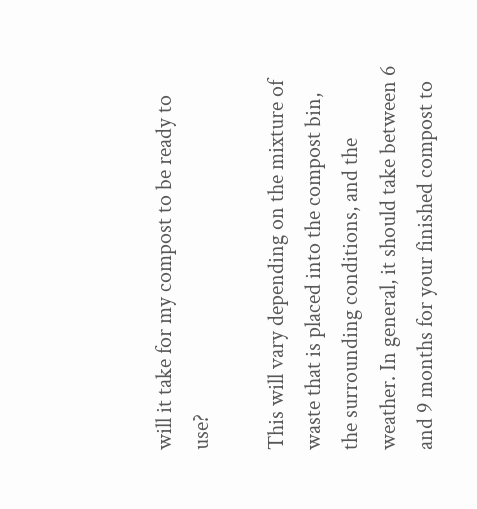will it take for my compost to be ready to use?

This will vary depending on the mixture of waste that is placed into the compost bin, the surrounding conditions, and the weather. In general, it should take between 6 and 9 months for your finished compost to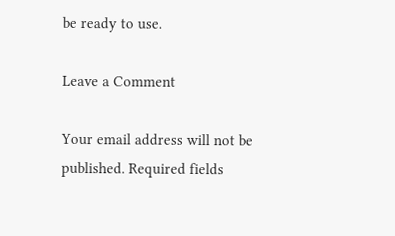be ready to use.

Leave a Comment

Your email address will not be published. Required fields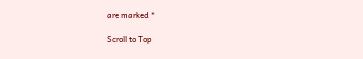are marked *

Scroll to Top